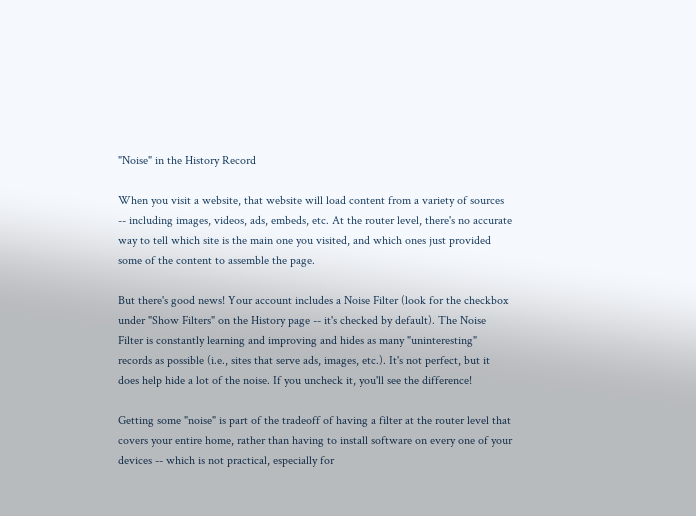"Noise" in the History Record

When you visit a website, that website will load content from a variety of sources -- including images, videos, ads, embeds, etc. At the router level, there's no accurate way to tell which site is the main one you visited, and which ones just provided some of the content to assemble the page.

But there's good news! Your account includes a Noise Filter (look for the checkbox under "Show Filters" on the History page -- it's checked by default). The Noise Filter is constantly learning and improving and hides as many "uninteresting" records as possible (i.e., sites that serve ads, images, etc.). It's not perfect, but it does help hide a lot of the noise. If you uncheck it, you'll see the difference!

Getting some "noise" is part of the tradeoff of having a filter at the router level that covers your entire home, rather than having to install software on every one of your devices -- which is not practical, especially for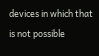devices in which that is not possible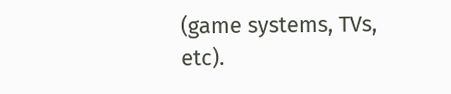(game systems, TVs, etc).